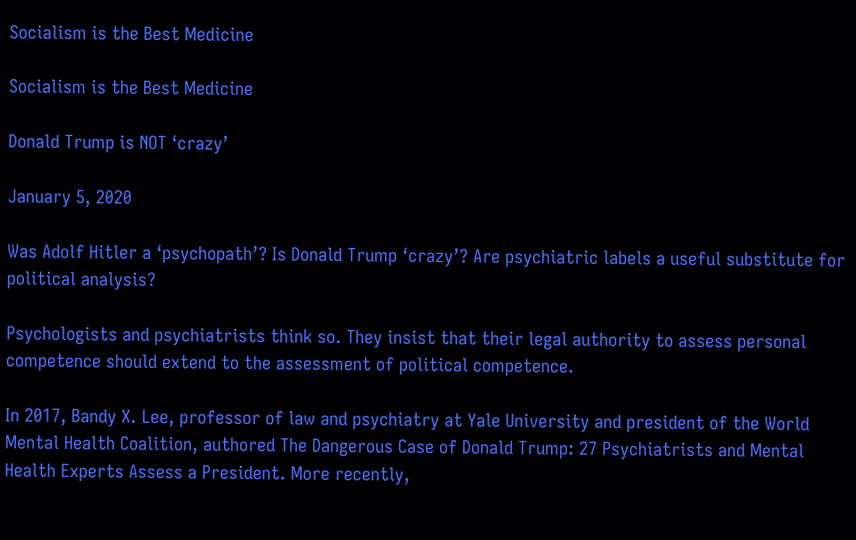Socialism is the Best Medicine

Socialism is the Best Medicine

Donald Trump is NOT ‘crazy’

January 5, 2020

Was Adolf Hitler a ‘psychopath’? Is Donald Trump ‘crazy’? Are psychiatric labels a useful substitute for political analysis?

Psychologists and psychiatrists think so. They insist that their legal authority to assess personal competence should extend to the assessment of political competence.

In 2017, Bandy X. Lee, professor of law and psychiatry at Yale University and president of the World Mental Health Coalition, authored The Dangerous Case of Donald Trump: 27 Psychiatrists and Mental Health Experts Assess a President. More recently,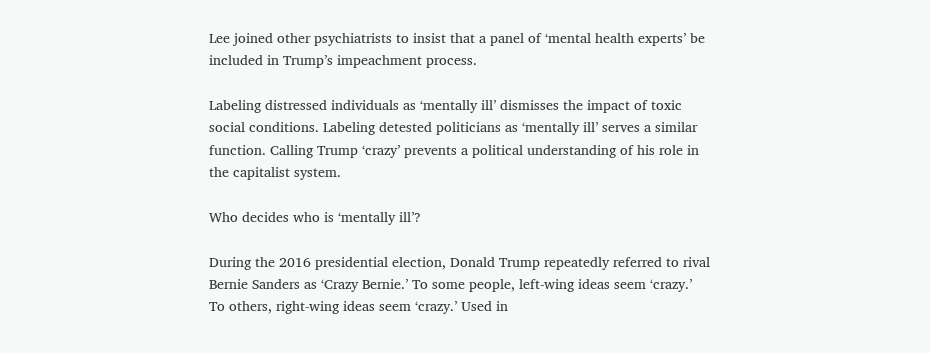Lee joined other psychiatrists to insist that a panel of ‘mental health experts’ be included in Trump’s impeachment process.

Labeling distressed individuals as ‘mentally ill’ dismisses the impact of toxic social conditions. Labeling detested politicians as ‘mentally ill’ serves a similar function. Calling Trump ‘crazy’ prevents a political understanding of his role in the capitalist system.

Who decides who is ‘mentally ill’?

During the 2016 presidential election, Donald Trump repeatedly referred to rival Bernie Sanders as ‘Crazy Bernie.’ To some people, left-wing ideas seem ‘crazy.’ To others, right-wing ideas seem ‘crazy.’ Used in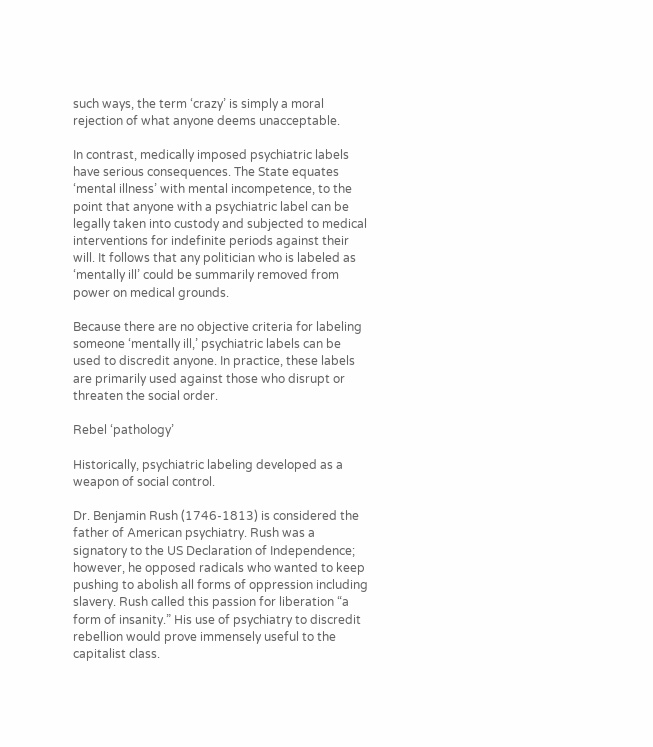such ways, the term ‘crazy’ is simply a moral rejection of what anyone deems unacceptable.

In contrast, medically imposed psychiatric labels have serious consequences. The State equates ‘mental illness’ with mental incompetence, to the point that anyone with a psychiatric label can be legally taken into custody and subjected to medical interventions for indefinite periods against their will. It follows that any politician who is labeled as ‘mentally ill’ could be summarily removed from power on medical grounds.

Because there are no objective criteria for labeling someone ‘mentally ill,’ psychiatric labels can be used to discredit anyone. In practice, these labels are primarily used against those who disrupt or threaten the social order.

Rebel ‘pathology’

Historically, psychiatric labeling developed as a weapon of social control.

Dr. Benjamin Rush (1746-1813) is considered the father of American psychiatry. Rush was a signatory to the US Declaration of Independence; however, he opposed radicals who wanted to keep pushing to abolish all forms of oppression including slavery. Rush called this passion for liberation “a form of insanity.” His use of psychiatry to discredit rebellion would prove immensely useful to the capitalist class.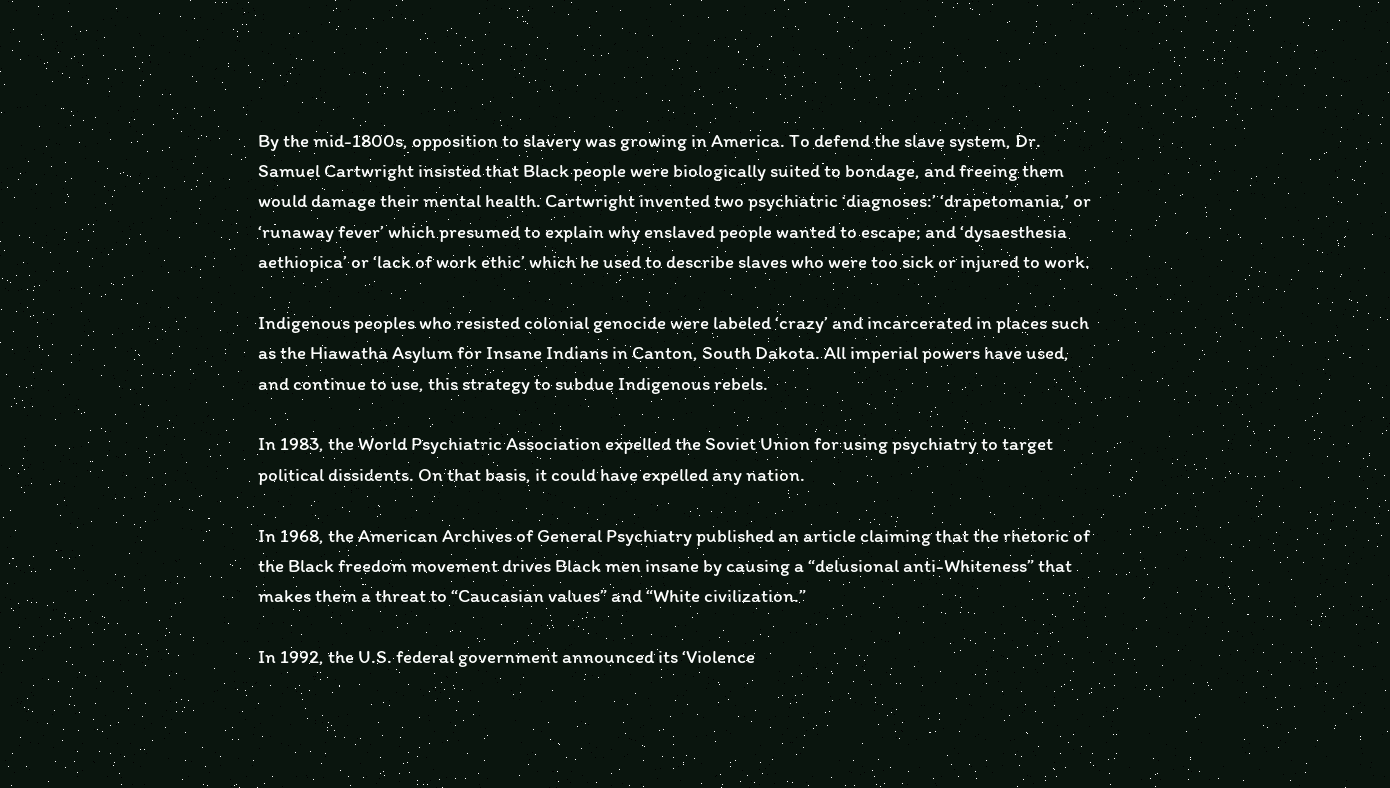By the mid-1800s, opposition to slavery was growing in America. To defend the slave system, Dr. Samuel Cartwright insisted that Black people were biologically suited to bondage, and freeing them would damage their mental health. Cartwright invented two psychiatric ‘diagnoses:’ ‘drapetomania,’ or ‘runaway fever’ which presumed to explain why enslaved people wanted to escape; and ‘dysaesthesia aethiopica’ or ‘lack of work ethic’ which he used to describe slaves who were too sick or injured to work.

Indigenous peoples who resisted colonial genocide were labeled ‘crazy’ and incarcerated in places such as the Hiawatha Asylum for Insane Indians in Canton, South Dakota. All imperial powers have used, and continue to use, this strategy to subdue Indigenous rebels.

In 1983, the World Psychiatric Association expelled the Soviet Union for using psychiatry to target political dissidents. On that basis, it could have expelled any nation.

In 1968, the American Archives of General Psychiatry published an article claiming that the rhetoric of the Black freedom movement drives Black men insane by causing a “delusional anti-Whiteness” that makes them a threat to “Caucasian values” and “White civilization.”

In 1992, the U.S. federal government announced its ‘Violence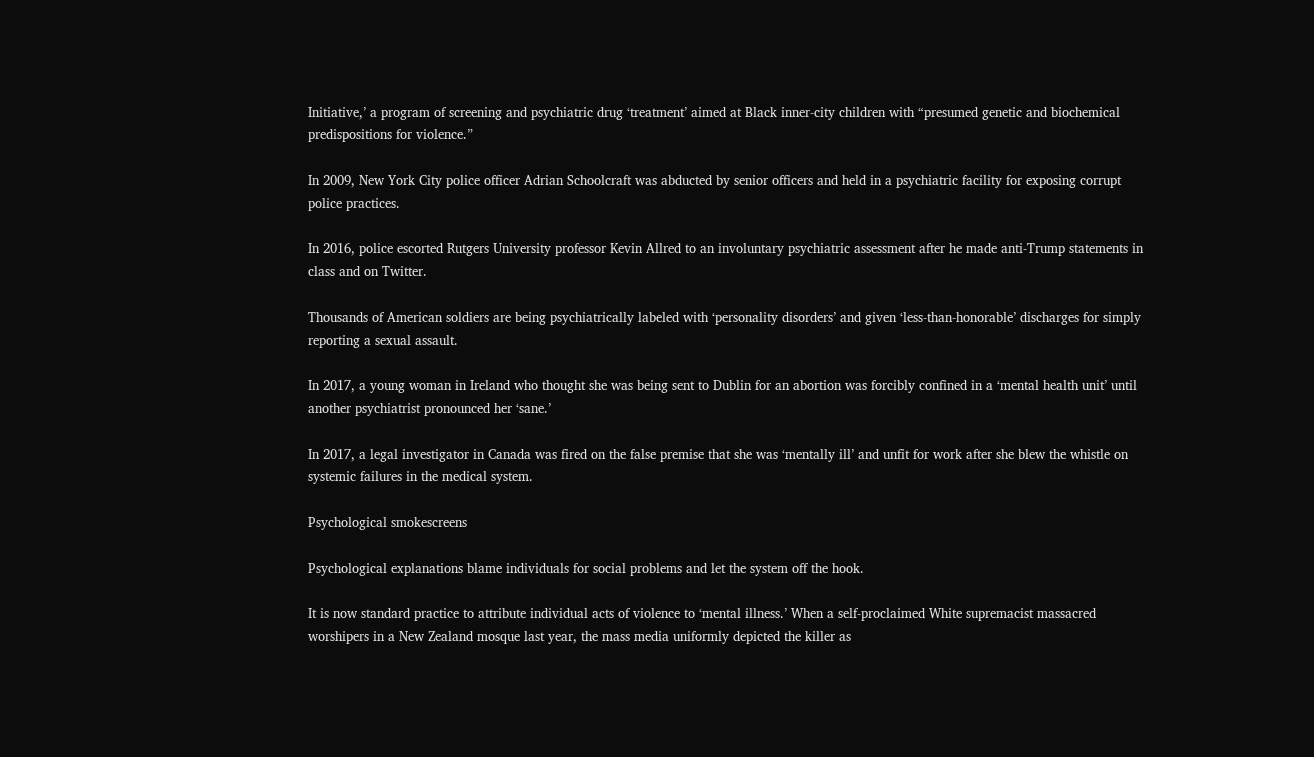Initiative,’ a program of screening and psychiatric drug ‘treatment’ aimed at Black inner-city children with “presumed genetic and biochemical predispositions for violence.”

In 2009, New York City police officer Adrian Schoolcraft was abducted by senior officers and held in a psychiatric facility for exposing corrupt police practices.

In 2016, police escorted Rutgers University professor Kevin Allred to an involuntary psychiatric assessment after he made anti-Trump statements in class and on Twitter.

Thousands of American soldiers are being psychiatrically labeled with ‘personality disorders’ and given ‘less-than-honorable’ discharges for simply reporting a sexual assault.

In 2017, a young woman in Ireland who thought she was being sent to Dublin for an abortion was forcibly confined in a ‘mental health unit’ until another psychiatrist pronounced her ‘sane.’

In 2017, a legal investigator in Canada was fired on the false premise that she was ‘mentally ill’ and unfit for work after she blew the whistle on systemic failures in the medical system.

Psychological smokescreens

Psychological explanations blame individuals for social problems and let the system off the hook.

It is now standard practice to attribute individual acts of violence to ‘mental illness.’ When a self-proclaimed White supremacist massacred worshipers in a New Zealand mosque last year, the mass media uniformly depicted the killer as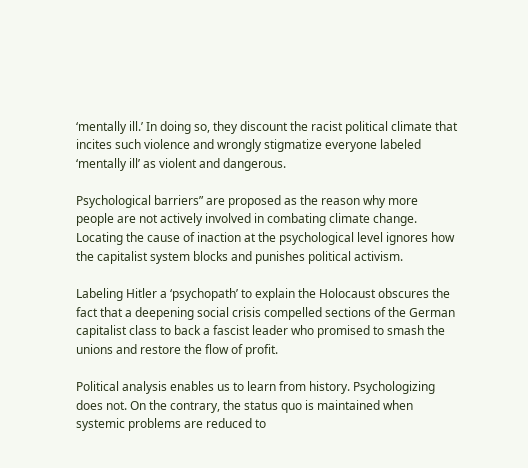‘mentally ill.’ In doing so, they discount the racist political climate that incites such violence and wrongly stigmatize everyone labeled ‘mentally ill’ as violent and dangerous.

Psychological barriers” are proposed as the reason why more people are not actively involved in combating climate change. Locating the cause of inaction at the psychological level ignores how the capitalist system blocks and punishes political activism.

Labeling Hitler a ‘psychopath’ to explain the Holocaust obscures the fact that a deepening social crisis compelled sections of the German capitalist class to back a fascist leader who promised to smash the unions and restore the flow of profit.

Political analysis enables us to learn from history. Psychologizing does not. On the contrary, the status quo is maintained when systemic problems are reduced to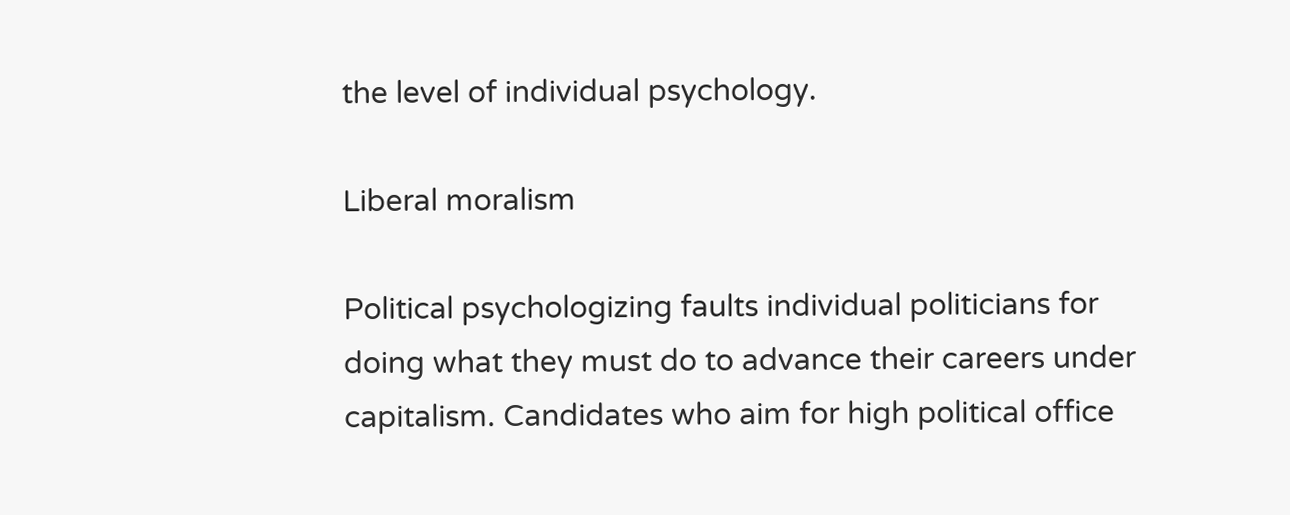the level of individual psychology.

Liberal moralism

Political psychologizing faults individual politicians for doing what they must do to advance their careers under capitalism. Candidates who aim for high political office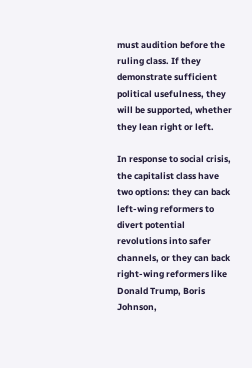must audition before the ruling class. If they demonstrate sufficient political usefulness, they will be supported, whether they lean right or left.

In response to social crisis, the capitalist class have two options: they can back left-wing reformers to divert potential revolutions into safer channels, or they can back right-wing reformers like Donald Trump, Boris Johnson,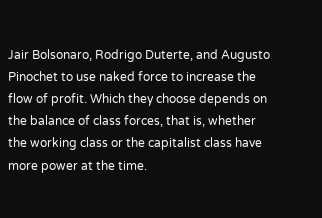Jair Bolsonaro, Rodrigo Duterte, and Augusto Pinochet to use naked force to increase the flow of profit. Which they choose depends on the balance of class forces, that is, whether the working class or the capitalist class have more power at the time.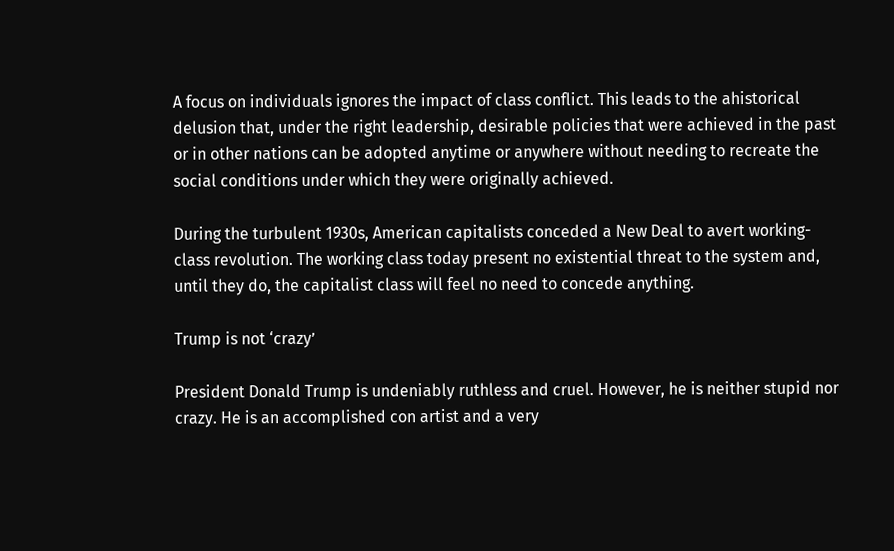A focus on individuals ignores the impact of class conflict. This leads to the ahistorical delusion that, under the right leadership, desirable policies that were achieved in the past or in other nations can be adopted anytime or anywhere without needing to recreate the social conditions under which they were originally achieved.

During the turbulent 1930s, American capitalists conceded a New Deal to avert working-class revolution. The working class today present no existential threat to the system and, until they do, the capitalist class will feel no need to concede anything.

Trump is not ‘crazy’

President Donald Trump is undeniably ruthless and cruel. However, he is neither stupid nor crazy. He is an accomplished con artist and a very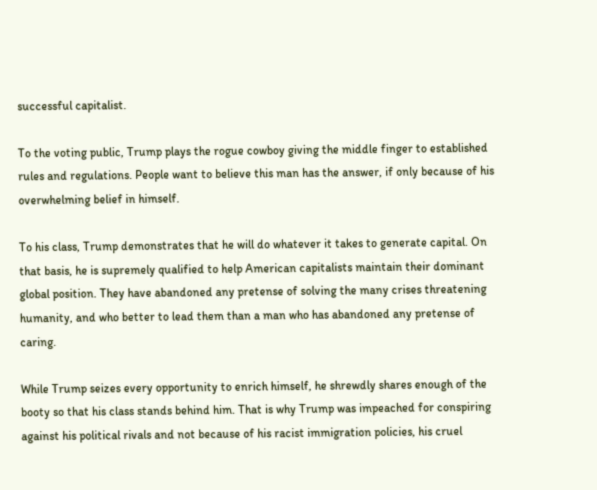successful capitalist.

To the voting public, Trump plays the rogue cowboy giving the middle finger to established rules and regulations. People want to believe this man has the answer, if only because of his overwhelming belief in himself.

To his class, Trump demonstrates that he will do whatever it takes to generate capital. On that basis, he is supremely qualified to help American capitalists maintain their dominant global position. They have abandoned any pretense of solving the many crises threatening humanity, and who better to lead them than a man who has abandoned any pretense of caring.

While Trump seizes every opportunity to enrich himself, he shrewdly shares enough of the booty so that his class stands behind him. That is why Trump was impeached for conspiring against his political rivals and not because of his racist immigration policies, his cruel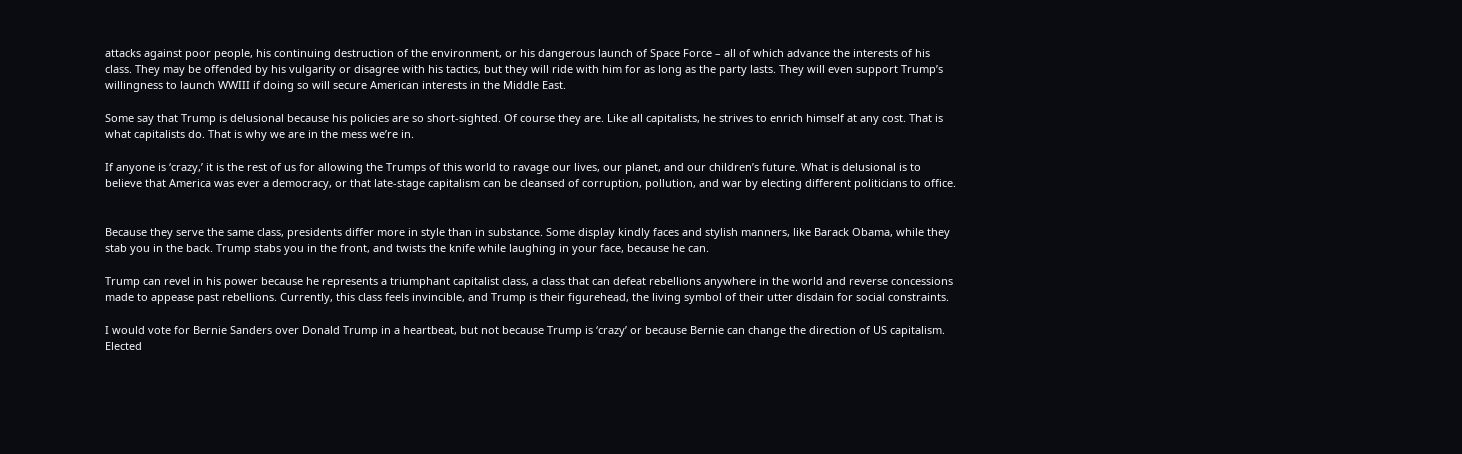attacks against poor people, his continuing destruction of the environment, or his dangerous launch of Space Force – all of which advance the interests of his class. They may be offended by his vulgarity or disagree with his tactics, but they will ride with him for as long as the party lasts. They will even support Trump’s willingness to launch WWIII if doing so will secure American interests in the Middle East.

Some say that Trump is delusional because his policies are so short-sighted. Of course they are. Like all capitalists, he strives to enrich himself at any cost. That is what capitalists do. That is why we are in the mess we’re in.

If anyone is ‘crazy,’ it is the rest of us for allowing the Trumps of this world to ravage our lives, our planet, and our children’s future. What is delusional is to believe that America was ever a democracy, or that late-stage capitalism can be cleansed of corruption, pollution, and war by electing different politicians to office.


Because they serve the same class, presidents differ more in style than in substance. Some display kindly faces and stylish manners, like Barack Obama, while they stab you in the back. Trump stabs you in the front, and twists the knife while laughing in your face, because he can.

Trump can revel in his power because he represents a triumphant capitalist class, a class that can defeat rebellions anywhere in the world and reverse concessions made to appease past rebellions. Currently, this class feels invincible, and Trump is their figurehead, the living symbol of their utter disdain for social constraints.

I would vote for Bernie Sanders over Donald Trump in a heartbeat, but not because Trump is ‘crazy’ or because Bernie can change the direction of US capitalism. Elected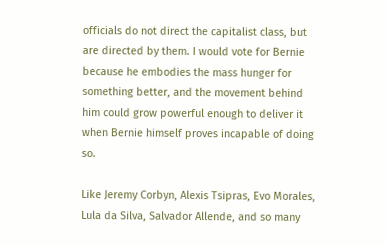officials do not direct the capitalist class, but are directed by them. I would vote for Bernie because he embodies the mass hunger for something better, and the movement behind him could grow powerful enough to deliver it when Bernie himself proves incapable of doing so.

Like Jeremy Corbyn, Alexis Tsipras, Evo Morales, Lula da Silva, Salvador Allende, and so many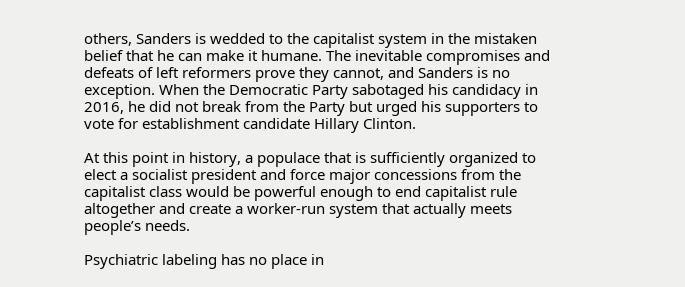others, Sanders is wedded to the capitalist system in the mistaken belief that he can make it humane. The inevitable compromises and defeats of left reformers prove they cannot, and Sanders is no exception. When the Democratic Party sabotaged his candidacy in 2016, he did not break from the Party but urged his supporters to vote for establishment candidate Hillary Clinton.

At this point in history, a populace that is sufficiently organized to elect a socialist president and force major concessions from the capitalist class would be powerful enough to end capitalist rule altogether and create a worker-run system that actually meets people’s needs.

Psychiatric labeling has no place in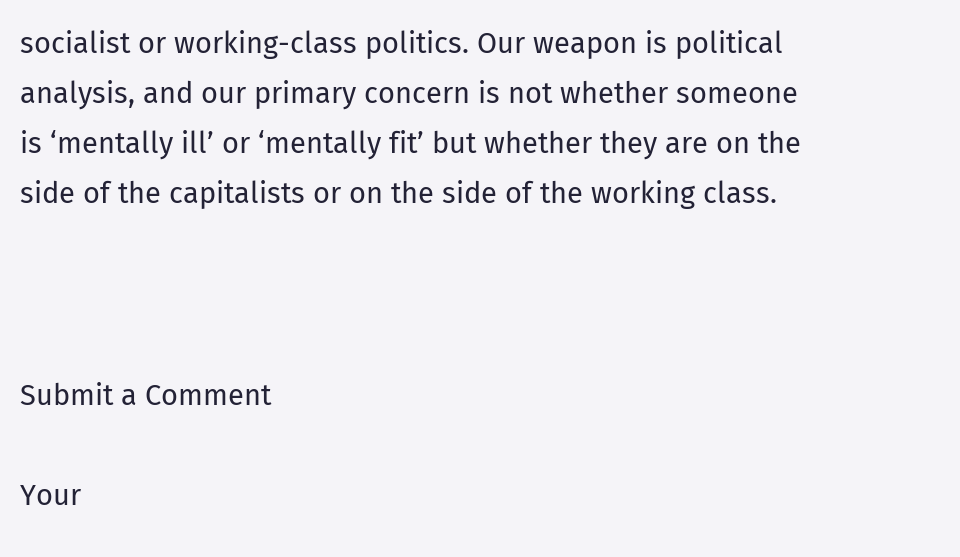socialist or working-class politics. Our weapon is political analysis, and our primary concern is not whether someone is ‘mentally ill’ or ‘mentally fit’ but whether they are on the side of the capitalists or on the side of the working class.



Submit a Comment

Your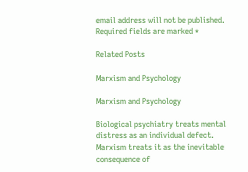email address will not be published. Required fields are marked *

Related Posts

Marxism and Psychology

Marxism and Psychology

Biological psychiatry treats mental distress as an individual defect. Marxism treats it as the inevitable consequence of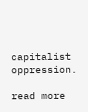capitalist oppression.

read more